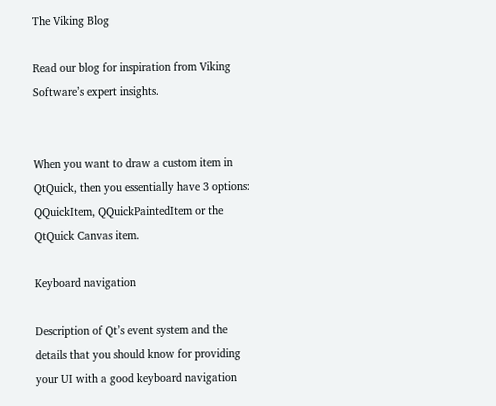The Viking Blog

Read our blog for inspiration from Viking Software’s expert insights.


When you want to draw a custom item in QtQuick, then you essentially have 3 options: QQuickItem, QQuickPaintedItem or the QtQuick Canvas item.

Keyboard navigation

Description of Qt’s event system and the details that you should know for providing your UI with a good keyboard navigation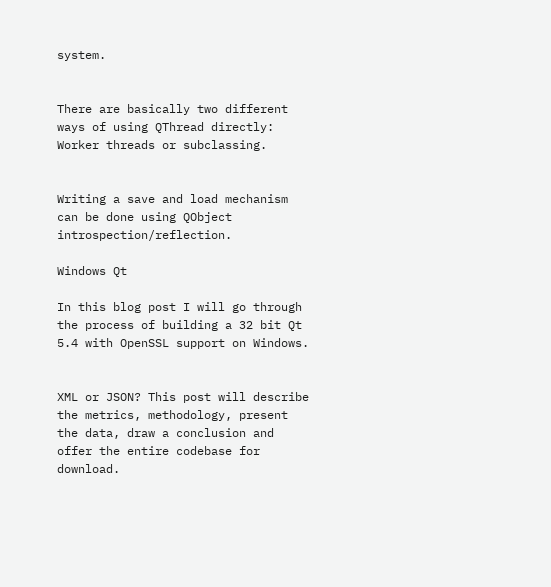system.


There are basically two different ways of using QThread directly: Worker threads or subclassing.


Writing a save and load mechanism can be done using QObject introspection/reflection.

Windows Qt

In this blog post I will go through the process of building a 32 bit Qt 5.4 with OpenSSL support on Windows.


XML or JSON? This post will describe the metrics, methodology, present the data, draw a conclusion and offer the entire codebase for download.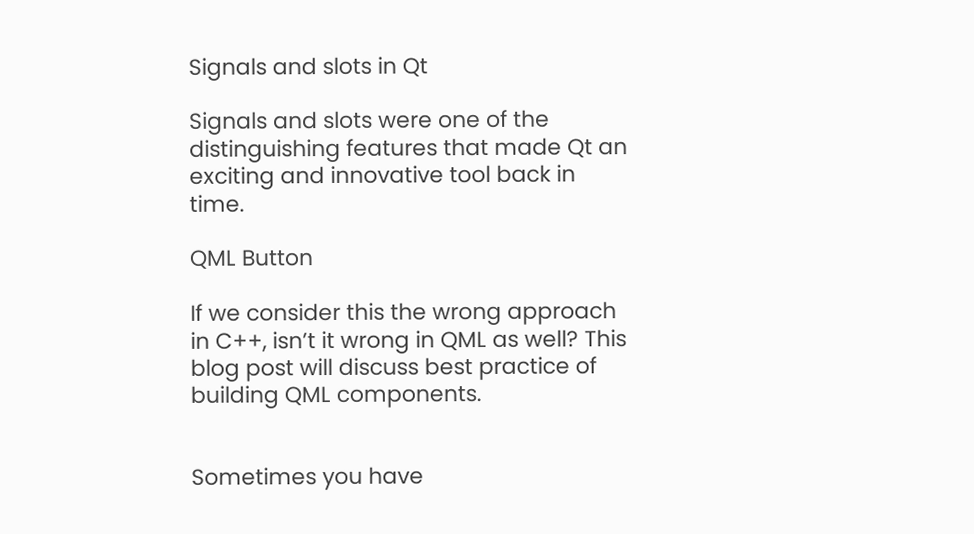Signals and slots in Qt

Signals and slots were one of the distinguishing features that made Qt an exciting and innovative tool back in time.

QML Button

If we consider this the wrong approach in C++, isn’t it wrong in QML as well? This blog post will discuss best practice of building QML components.


Sometimes you have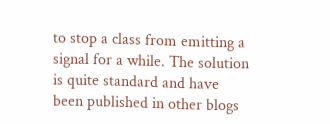to stop a class from emitting a signal for a while. The solution is quite standard and have been published in other blogs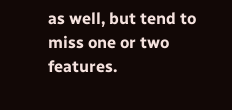as well, but tend to miss one or two features.